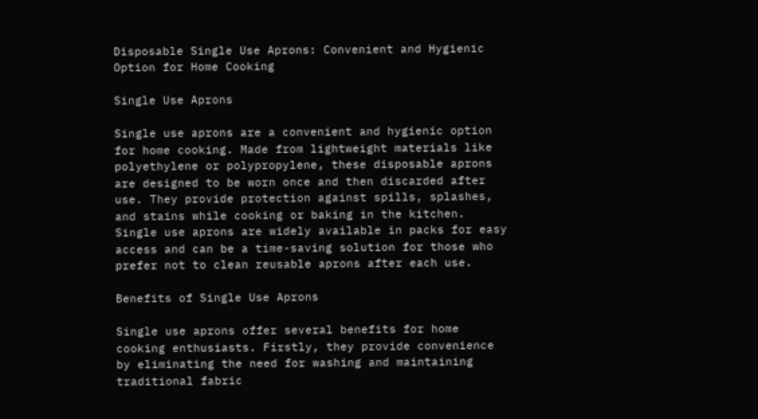Disposable Single Use Aprons: Convenient and Hygienic Option for Home Cooking

Single Use Aprons

Single use aprons are a convenient and hygienic option for home cooking. Made from lightweight materials like polyethylene or polypropylene, these disposable aprons are designed to be worn once and then discarded after use. They provide protection against spills, splashes, and stains while cooking or baking in the kitchen. Single use aprons are widely available in packs for easy access and can be a time-saving solution for those who prefer not to clean reusable aprons after each use.

Benefits of Single Use Aprons

Single use aprons offer several benefits for home cooking enthusiasts. Firstly, they provide convenience by eliminating the need for washing and maintaining traditional fabric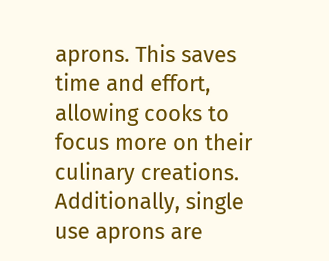aprons. This saves time and effort, allowing cooks to focus more on their culinary creations. Additionally, single use aprons are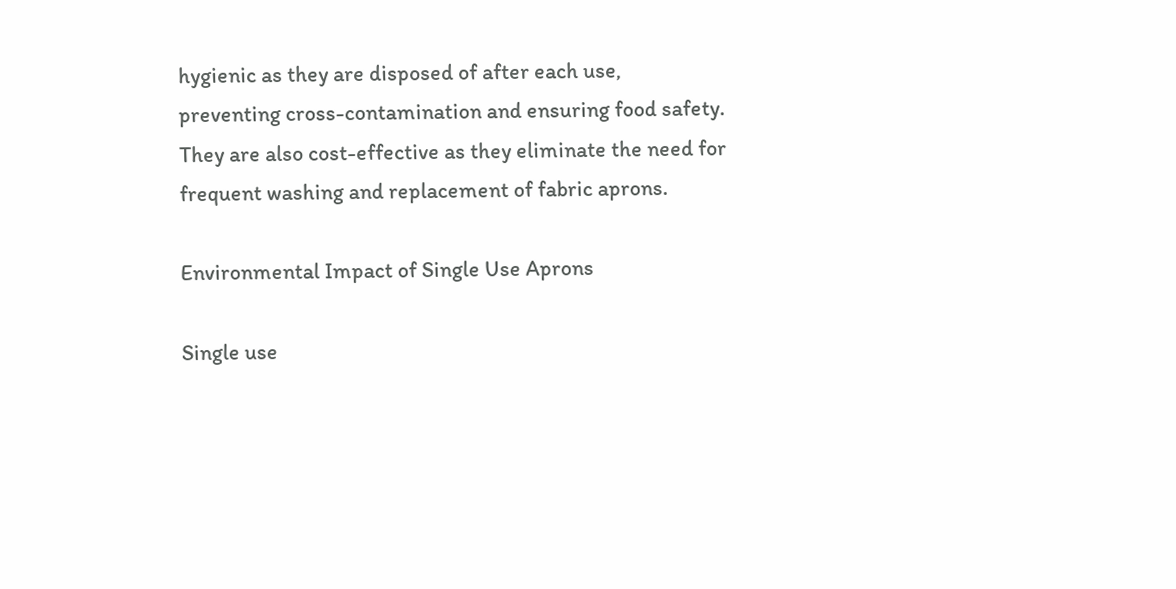hygienic as they are disposed of after each use, preventing cross-contamination and ensuring food safety. They are also cost-effective as they eliminate the need for frequent washing and replacement of fabric aprons.

Environmental Impact of Single Use Aprons

Single use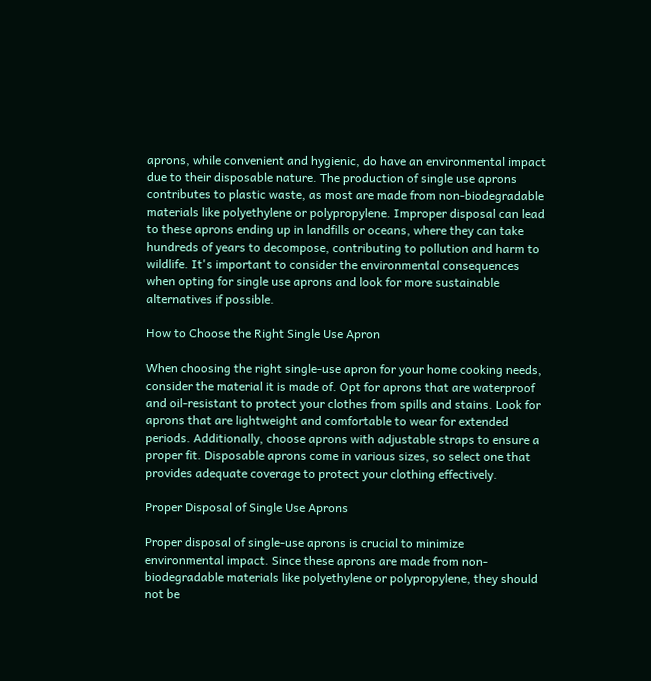aprons, while convenient and hygienic, do have an environmental impact due to their disposable nature. The production of single use aprons contributes to plastic waste, as most are made from non-biodegradable materials like polyethylene or polypropylene. Improper disposal can lead to these aprons ending up in landfills or oceans, where they can take hundreds of years to decompose, contributing to pollution and harm to wildlife. It's important to consider the environmental consequences when opting for single use aprons and look for more sustainable alternatives if possible.

How to Choose the Right Single Use Apron

When choosing the right single-use apron for your home cooking needs, consider the material it is made of. Opt for aprons that are waterproof and oil-resistant to protect your clothes from spills and stains. Look for aprons that are lightweight and comfortable to wear for extended periods. Additionally, choose aprons with adjustable straps to ensure a proper fit. Disposable aprons come in various sizes, so select one that provides adequate coverage to protect your clothing effectively.

Proper Disposal of Single Use Aprons

Proper disposal of single-use aprons is crucial to minimize environmental impact. Since these aprons are made from non-biodegradable materials like polyethylene or polypropylene, they should not be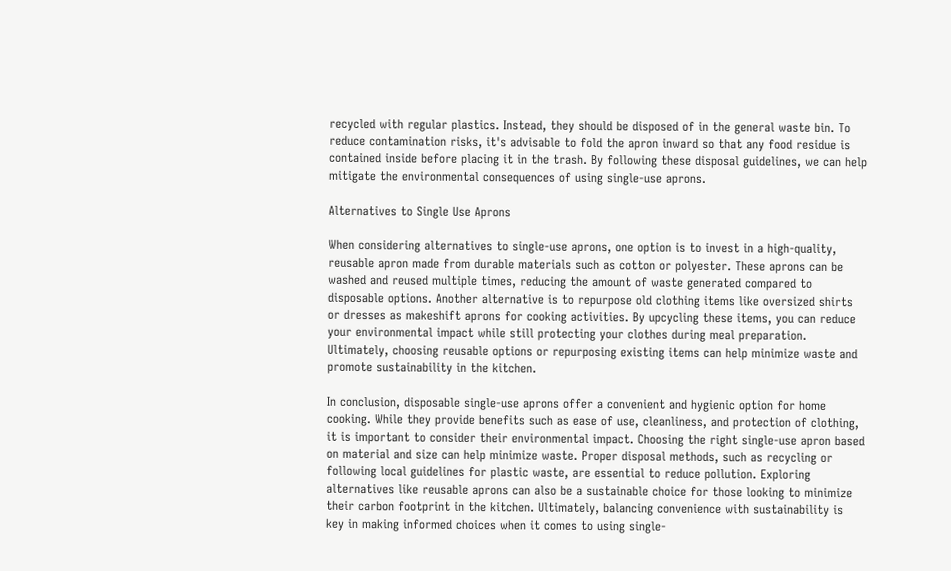recycled with regular plastics. Instead, they should be disposed of in the general waste bin. To reduce contamination risks, it's advisable to fold the apron inward so that any food residue is contained inside before placing it in the trash. By following these disposal guidelines, we can help mitigate the environmental consequences of using single-use aprons.

Alternatives to Single Use Aprons

When considering alternatives to single-use aprons, one option is to invest in a high-quality, reusable apron made from durable materials such as cotton or polyester. These aprons can be washed and reused multiple times, reducing the amount of waste generated compared to disposable options. Another alternative is to repurpose old clothing items like oversized shirts or dresses as makeshift aprons for cooking activities. By upcycling these items, you can reduce your environmental impact while still protecting your clothes during meal preparation. Ultimately, choosing reusable options or repurposing existing items can help minimize waste and promote sustainability in the kitchen.

In conclusion, disposable single-use aprons offer a convenient and hygienic option for home cooking. While they provide benefits such as ease of use, cleanliness, and protection of clothing, it is important to consider their environmental impact. Choosing the right single-use apron based on material and size can help minimize waste. Proper disposal methods, such as recycling or following local guidelines for plastic waste, are essential to reduce pollution. Exploring alternatives like reusable aprons can also be a sustainable choice for those looking to minimize their carbon footprint in the kitchen. Ultimately, balancing convenience with sustainability is key in making informed choices when it comes to using single-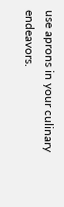use aprons in your culinary endeavors.